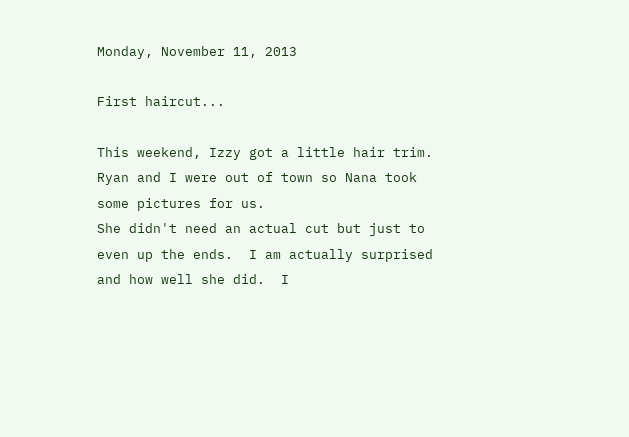Monday, November 11, 2013

First haircut...

This weekend, Izzy got a little hair trim.  Ryan and I were out of town so Nana took some pictures for us.
She didn't need an actual cut but just to even up the ends.  I am actually surprised and how well she did.  I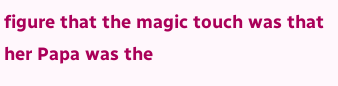figure that the magic touch was that her Papa was the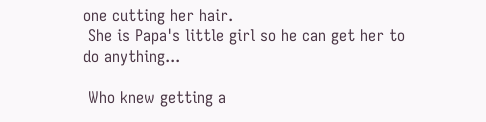one cutting her hair.
 She is Papa's little girl so he can get her to do anything...

 Who knew getting a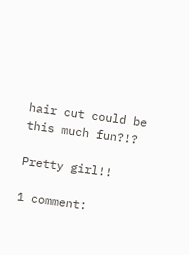hair cut could be this much fun?!?

Pretty girl!!

1 comment: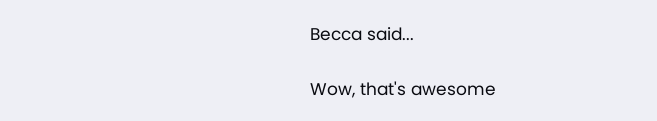Becca said...

Wow, that's awesome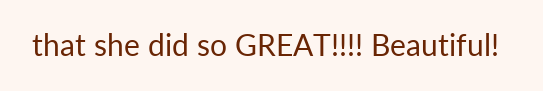that she did so GREAT!!!! Beautiful!